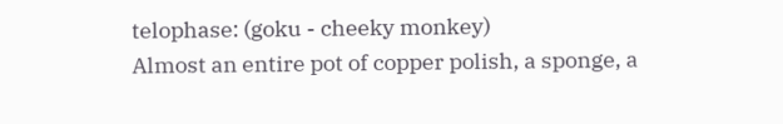telophase: (goku - cheeky monkey)
Almost an entire pot of copper polish, a sponge, a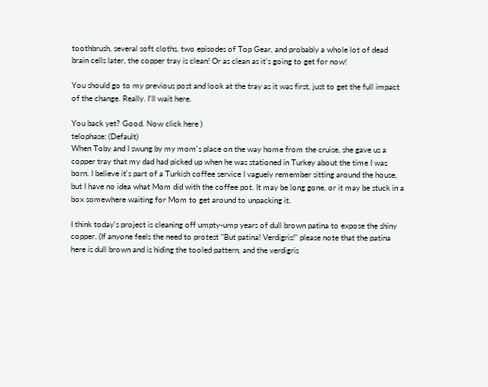toothbrush, several soft cloths, two episodes of Top Gear, and probably a whole lot of dead brain cells later, the copper tray is clean! Or as clean as it's going to get for now!

You should go to my previous post and look at the tray as it was first, just to get the full impact of the change. Really. I'll wait here.

You back yet? Good. Now click here )
telophase: (Default)
When Toby and I swung by my mom's place on the way home from the cruise, she gave us a copper tray that my dad had picked up when he was stationed in Turkey about the time I was born. I believe it's part of a Turkish coffee service I vaguely remember sitting around the house, but I have no idea what Mom did with the coffee pot. It may be long gone, or it may be stuck in a box somewhere waiting for Mom to get around to unpacking it.

I think today's project is cleaning off umpty-ump years of dull brown patina to expose the shiny copper. (If anyone feels the need to protest "But patina! Verdigris!" please note that the patina here is dull brown and is hiding the tooled pattern, and the verdigris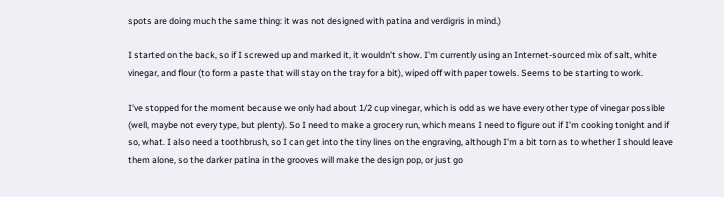spots are doing much the same thing: it was not designed with patina and verdigris in mind.)

I started on the back, so if I screwed up and marked it, it wouldn't show. I'm currently using an Internet-sourced mix of salt, white vinegar, and flour (to form a paste that will stay on the tray for a bit), wiped off with paper towels. Seems to be starting to work.

I've stopped for the moment because we only had about 1/2 cup vinegar, which is odd as we have every other type of vinegar possible (well, maybe not every type, but plenty). So I need to make a grocery run, which means I need to figure out if I'm cooking tonight and if so, what. I also need a toothbrush, so I can get into the tiny lines on the engraving, although I'm a bit torn as to whether I should leave them alone, so the darker patina in the grooves will make the design pop, or just go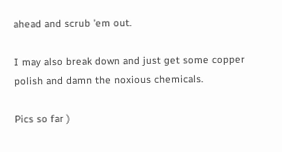ahead and scrub 'em out.

I may also break down and just get some copper polish and damn the noxious chemicals.

Pics so far )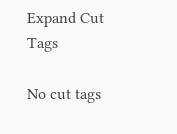Expand Cut Tags

No cut tags